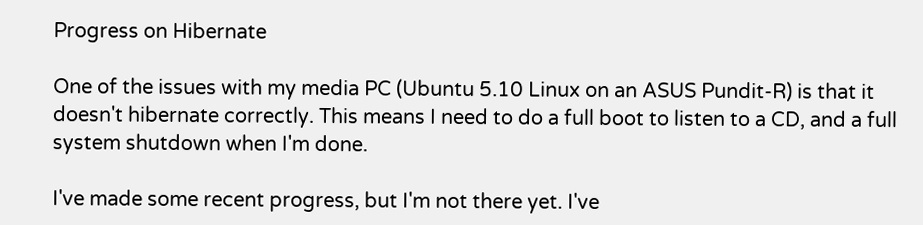Progress on Hibernate

One of the issues with my media PC (Ubuntu 5.10 Linux on an ASUS Pundit-R) is that it doesn't hibernate correctly. This means I need to do a full boot to listen to a CD, and a full system shutdown when I'm done.

I've made some recent progress, but I'm not there yet. I've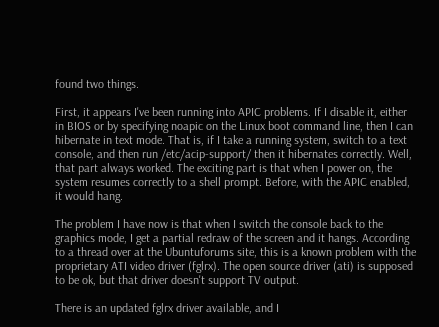found two things.

First, it appears I've been running into APIC problems. If I disable it, either in BIOS or by specifying noapic on the Linux boot command line, then I can hibernate in text mode. That is, if I take a running system, switch to a text console, and then run /etc/acip-support/ then it hibernates correctly. Well, that part always worked. The exciting part is that when I power on, the system resumes correctly to a shell prompt. Before, with the APIC enabled, it would hang.

The problem I have now is that when I switch the console back to the graphics mode, I get a partial redraw of the screen and it hangs. According to a thread over at the Ubuntuforums site, this is a known problem with the proprietary ATI video driver (fglrx). The open source driver (ati) is supposed to be ok, but that driver doesn't support TV output.

There is an updated fglrx driver available, and I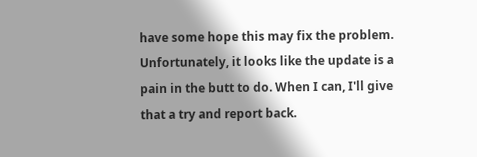have some hope this may fix the problem. Unfortunately, it looks like the update is a pain in the butt to do. When I can, I'll give that a try and report back.